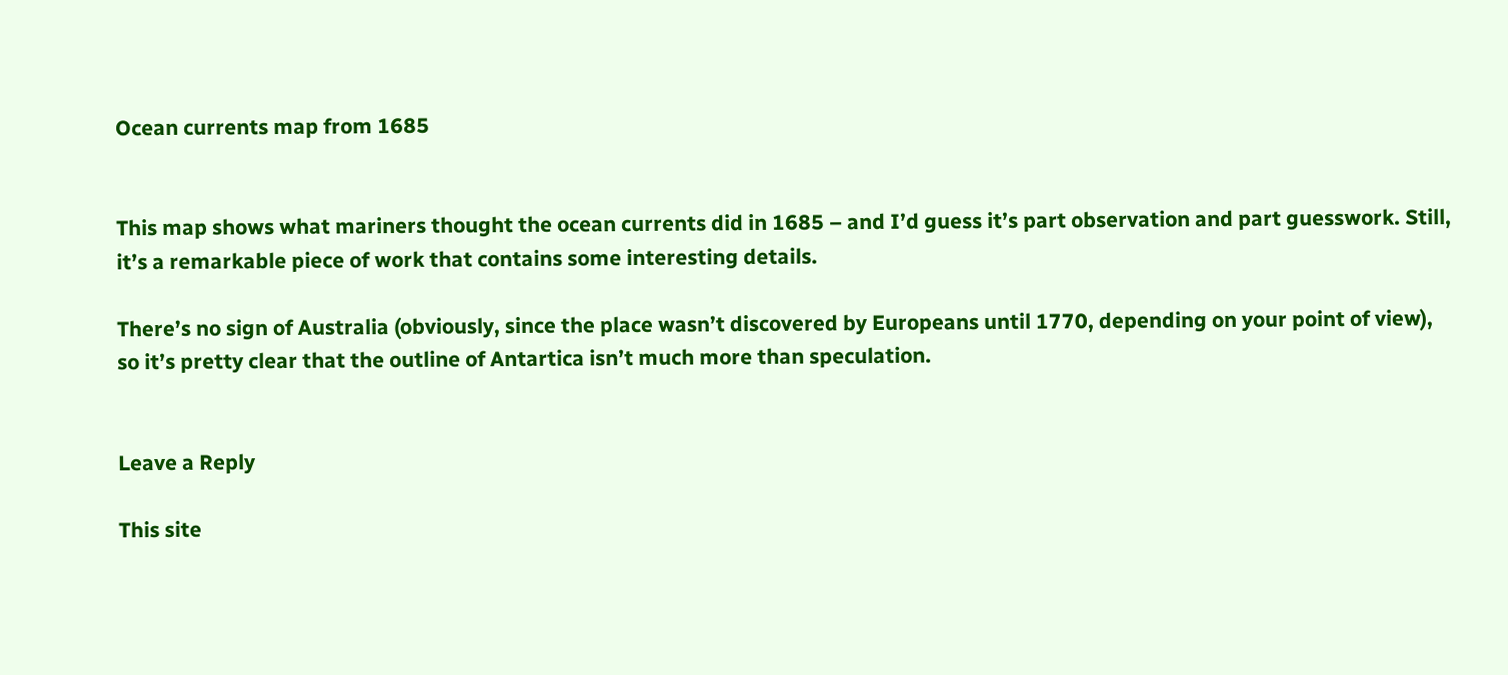Ocean currents map from 1685


This map shows what mariners thought the ocean currents did in 1685 – and I’d guess it’s part observation and part guesswork. Still, it’s a remarkable piece of work that contains some interesting details.

There’s no sign of Australia (obviously, since the place wasn’t discovered by Europeans until 1770, depending on your point of view), so it’s pretty clear that the outline of Antartica isn’t much more than speculation.


Leave a Reply

This site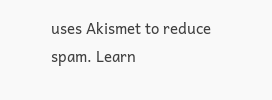uses Akismet to reduce spam. Learn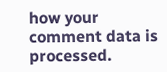how your comment data is processed.